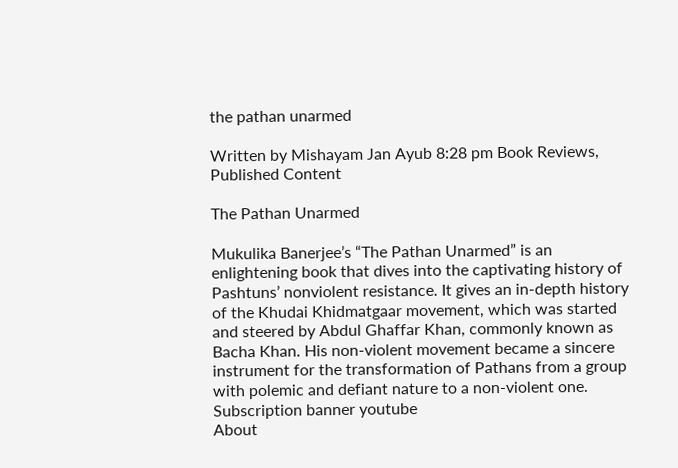the pathan unarmed

Written by Mishayam Jan Ayub 8:28 pm Book Reviews, Published Content

The Pathan Unarmed

Mukulika Banerjee’s “The Pathan Unarmed” is an enlightening book that dives into the captivating history of Pashtuns’ nonviolent resistance. It gives an in-depth history of the Khudai Khidmatgaar movement, which was started and steered by Abdul Ghaffar Khan, commonly known as Bacha Khan. His non-violent movement became a sincere instrument for the transformation of Pathans from a group with polemic and defiant nature to a non-violent one.
Subscription banner youtube
About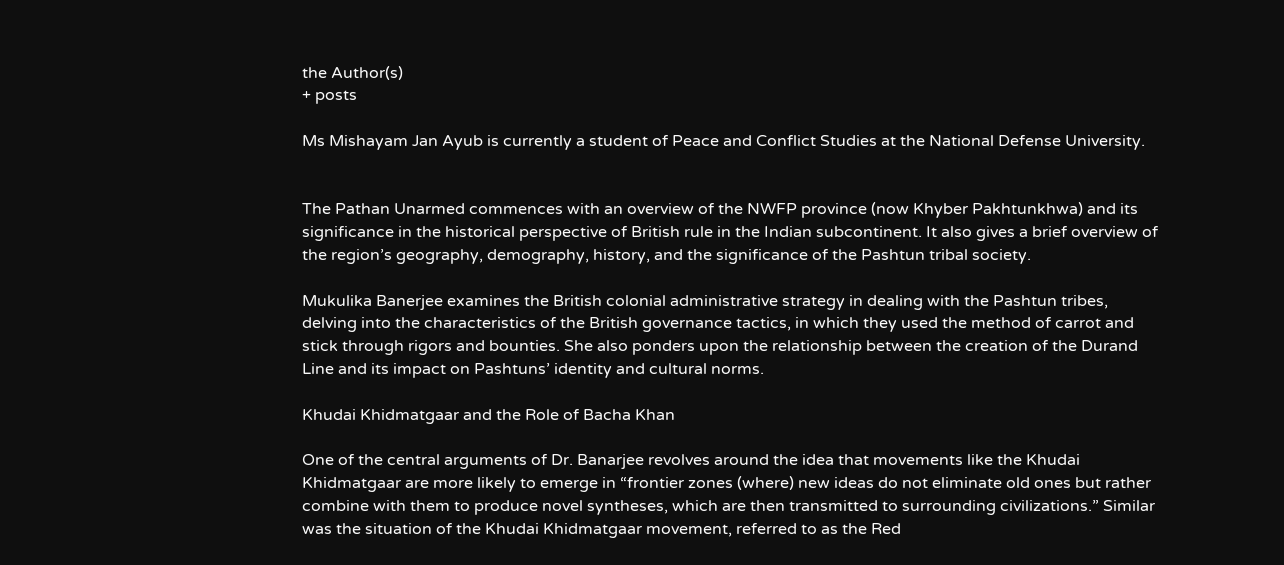the Author(s)
+ posts

Ms Mishayam Jan Ayub is currently a student of Peace and Conflict Studies at the National Defense University.


The Pathan Unarmed commences with an overview of the NWFP province (now Khyber Pakhtunkhwa) and its significance in the historical perspective of British rule in the Indian subcontinent. It also gives a brief overview of the region’s geography, demography, history, and the significance of the Pashtun tribal society.

Mukulika Banerjee examines the British colonial administrative strategy in dealing with the Pashtun tribes, delving into the characteristics of the British governance tactics, in which they used the method of carrot and stick through rigors and bounties. She also ponders upon the relationship between the creation of the Durand Line and its impact on Pashtuns’ identity and cultural norms.

Khudai Khidmatgaar and the Role of Bacha Khan

One of the central arguments of Dr. Banarjee revolves around the idea that movements like the Khudai Khidmatgaar are more likely to emerge in “frontier zones (where) new ideas do not eliminate old ones but rather combine with them to produce novel syntheses, which are then transmitted to surrounding civilizations.” Similar was the situation of the Khudai Khidmatgaar movement, referred to as the Red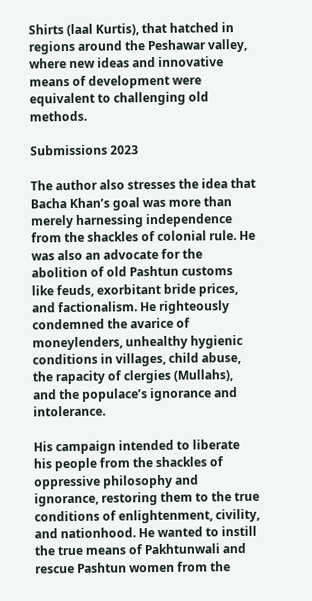Shirts (laal Kurtis), that hatched in regions around the Peshawar valley, where new ideas and innovative means of development were equivalent to challenging old methods.

Submissions 2023

The author also stresses the idea that Bacha Khan’s goal was more than merely harnessing independence from the shackles of colonial rule. He was also an advocate for the abolition of old Pashtun customs like feuds, exorbitant bride prices, and factionalism. He righteously condemned the avarice of moneylenders, unhealthy hygienic conditions in villages, child abuse, the rapacity of clergies (Mullahs), and the populace’s ignorance and intolerance.

His campaign intended to liberate his people from the shackles of oppressive philosophy and ignorance, restoring them to the true conditions of enlightenment, civility, and nationhood. He wanted to instill the true means of Pakhtunwali and rescue Pashtun women from the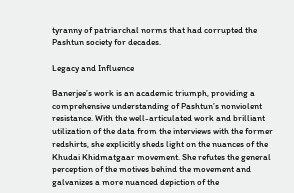tyranny of patriarchal norms that had corrupted the Pashtun society for decades.

Legacy and Influence

Banerjee’s work is an academic triumph, providing a comprehensive understanding of Pashtun’s nonviolent resistance. With the well-articulated work and brilliant utilization of the data from the interviews with the former redshirts, she explicitly sheds light on the nuances of the Khudai Khidmatgaar movement. She refutes the general perception of the motives behind the movement and galvanizes a more nuanced depiction of the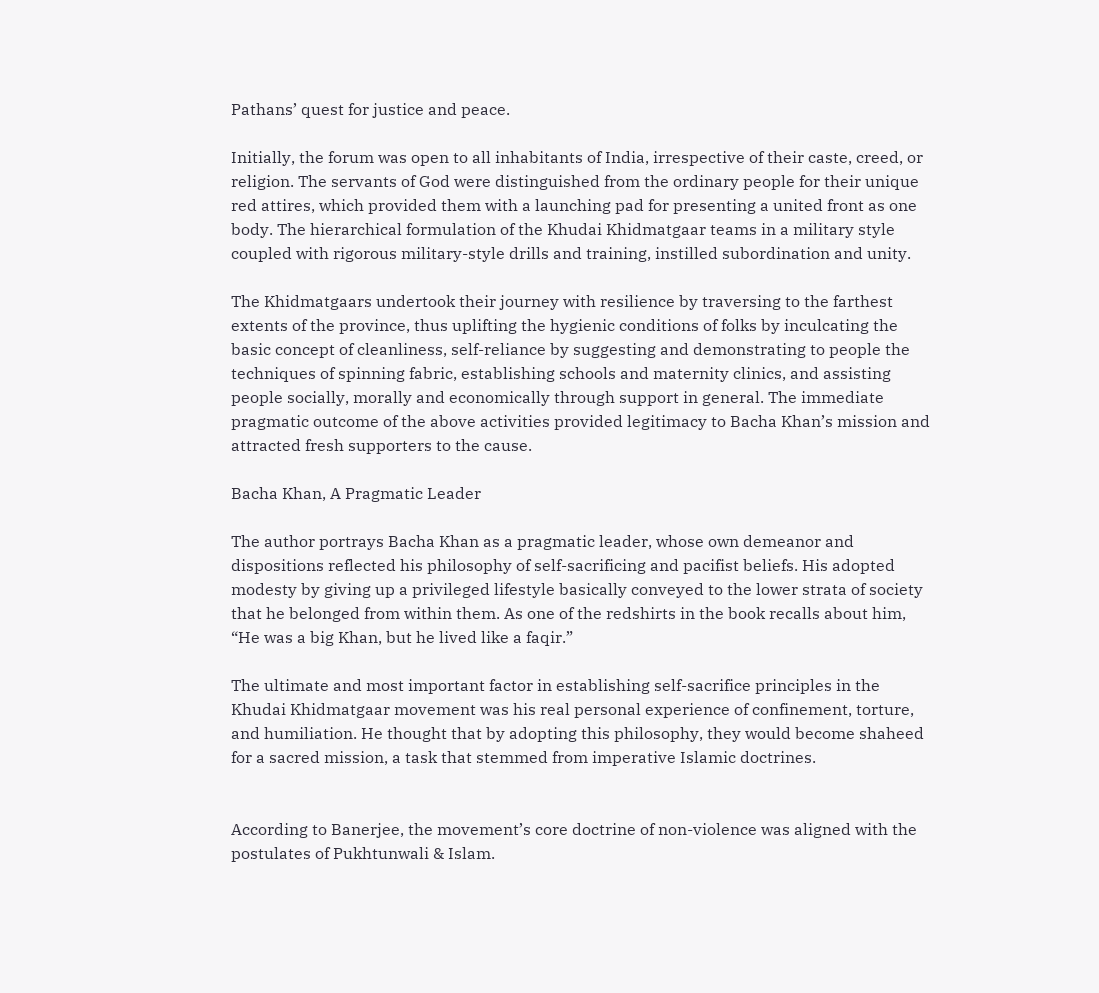Pathans’ quest for justice and peace.

Initially, the forum was open to all inhabitants of India, irrespective of their caste, creed, or religion. The servants of God were distinguished from the ordinary people for their unique red attires, which provided them with a launching pad for presenting a united front as one body. The hierarchical formulation of the Khudai Khidmatgaar teams in a military style coupled with rigorous military-style drills and training, instilled subordination and unity.

The Khidmatgaars undertook their journey with resilience by traversing to the farthest extents of the province, thus uplifting the hygienic conditions of folks by inculcating the basic concept of cleanliness, self-reliance by suggesting and demonstrating to people the techniques of spinning fabric, establishing schools and maternity clinics, and assisting people socially, morally and economically through support in general. The immediate pragmatic outcome of the above activities provided legitimacy to Bacha Khan’s mission and attracted fresh supporters to the cause.

Bacha Khan, A Pragmatic Leader

The author portrays Bacha Khan as a pragmatic leader, whose own demeanor and dispositions reflected his philosophy of self-sacrificing and pacifist beliefs. His adopted modesty by giving up a privileged lifestyle basically conveyed to the lower strata of society that he belonged from within them. As one of the redshirts in the book recalls about him, “He was a big Khan, but he lived like a faqir.”

The ultimate and most important factor in establishing self-sacrifice principles in the Khudai Khidmatgaar movement was his real personal experience of confinement, torture, and humiliation. He thought that by adopting this philosophy, they would become shaheed for a sacred mission, a task that stemmed from imperative Islamic doctrines.


According to Banerjee, the movement’s core doctrine of non-violence was aligned with the postulates of Pukhtunwali & Islam.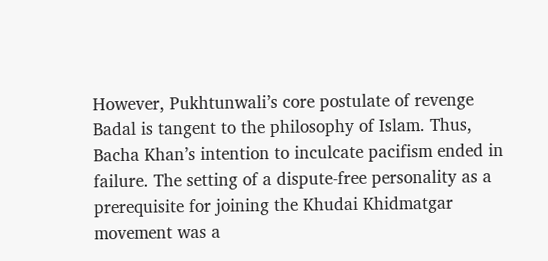However, Pukhtunwali’s core postulate of revenge Badal is tangent to the philosophy of Islam. Thus, Bacha Khan’s intention to inculcate pacifism ended in failure. The setting of a dispute-free personality as a prerequisite for joining the Khudai Khidmatgar movement was a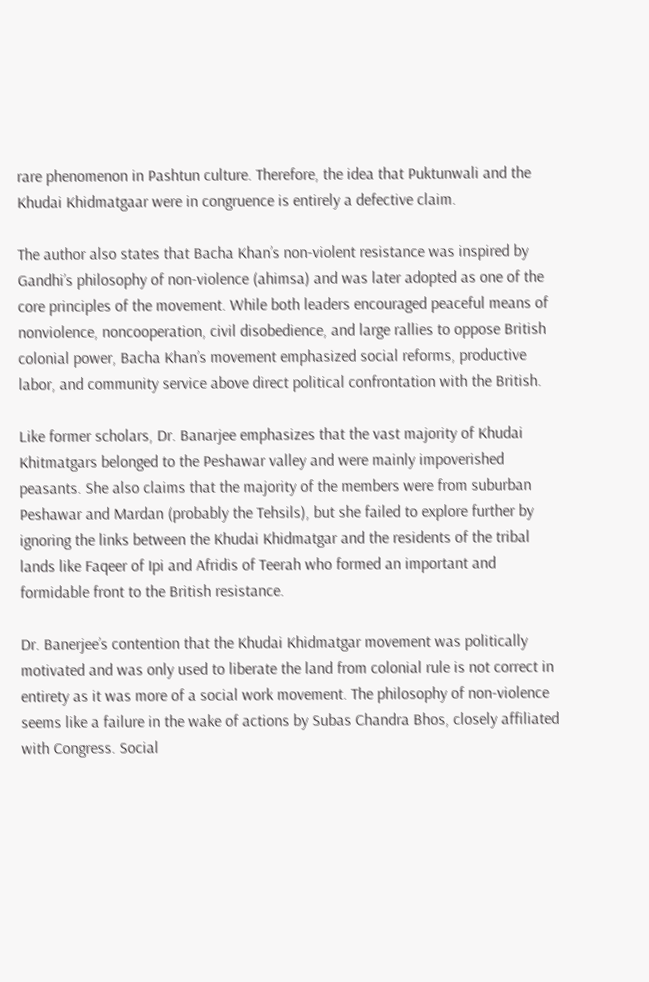rare phenomenon in Pashtun culture. Therefore, the idea that Puktunwali and the Khudai Khidmatgaar were in congruence is entirely a defective claim.

The author also states that Bacha Khan’s non-violent resistance was inspired by Gandhi’s philosophy of non-violence (ahimsa) and was later adopted as one of the core principles of the movement. While both leaders encouraged peaceful means of nonviolence, noncooperation, civil disobedience, and large rallies to oppose British colonial power, Bacha Khan’s movement emphasized social reforms, productive labor, and community service above direct political confrontation with the British.

Like former scholars, Dr. Banarjee emphasizes that the vast majority of Khudai Khitmatgars belonged to the Peshawar valley and were mainly impoverished peasants. She also claims that the majority of the members were from suburban Peshawar and Mardan (probably the Tehsils), but she failed to explore further by ignoring the links between the Khudai Khidmatgar and the residents of the tribal lands like Faqeer of Ipi and Afridis of Teerah who formed an important and formidable front to the British resistance.

Dr. Banerjee’s contention that the Khudai Khidmatgar movement was politically motivated and was only used to liberate the land from colonial rule is not correct in entirety as it was more of a social work movement. The philosophy of non-violence seems like a failure in the wake of actions by Subas Chandra Bhos, closely affiliated with Congress. Social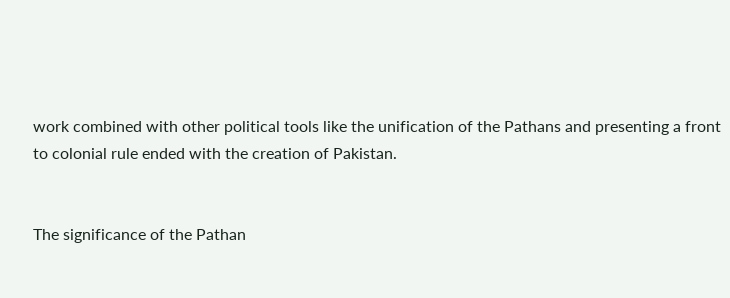work combined with other political tools like the unification of the Pathans and presenting a front to colonial rule ended with the creation of Pakistan.


The significance of the Pathan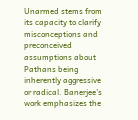Unarmed stems from its capacity to clarify misconceptions and preconceived assumptions about Pathans being inherently aggressive or radical. Banerjee’s work emphasizes the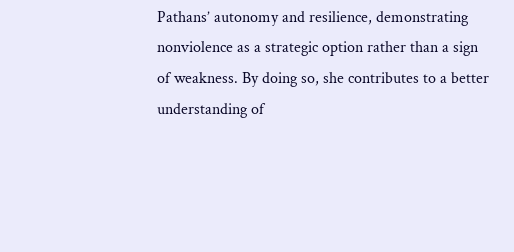Pathans’ autonomy and resilience, demonstrating nonviolence as a strategic option rather than a sign of weakness. By doing so, she contributes to a better understanding of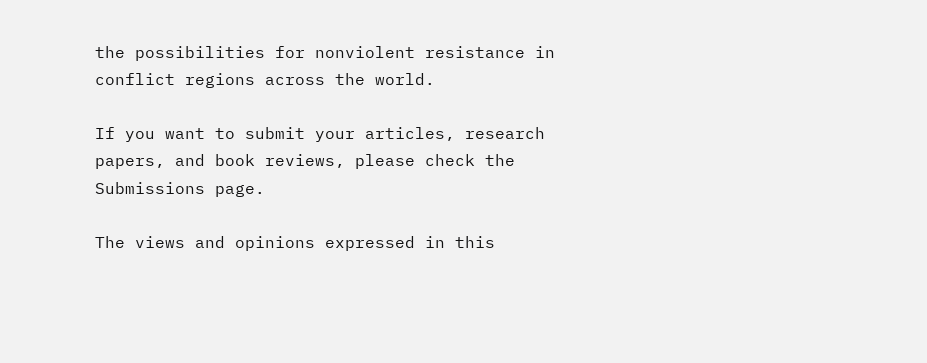the possibilities for nonviolent resistance in conflict regions across the world.

If you want to submit your articles, research papers, and book reviews, please check the Submissions page.

The views and opinions expressed in this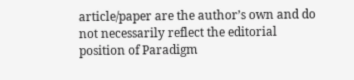article/paper are the author’s own and do not necessarily reflect the editorial position of Paradigm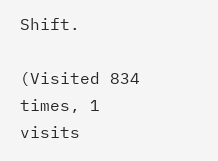Shift.

(Visited 834 times, 1 visits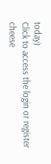today)
Click to access the login or register cheese